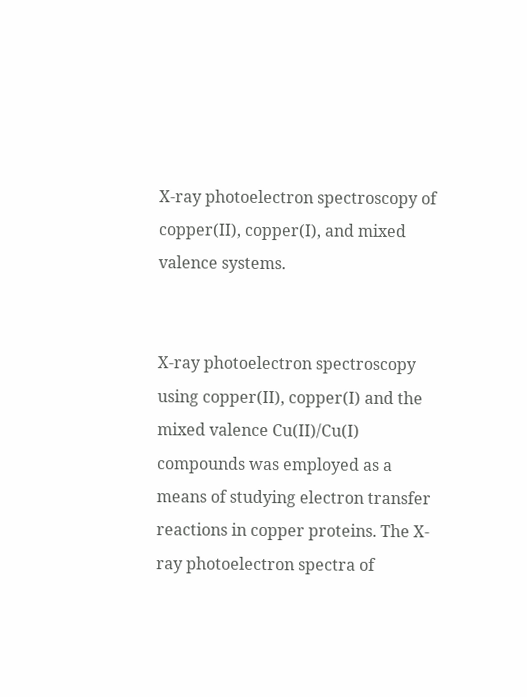X-ray photoelectron spectroscopy of copper(II), copper(I), and mixed valence systems.


X-ray photoelectron spectroscopy using copper(II), copper(I) and the mixed valence Cu(II)/Cu(I) compounds was employed as a means of studying electron transfer reactions in copper proteins. The X-ray photoelectron spectra of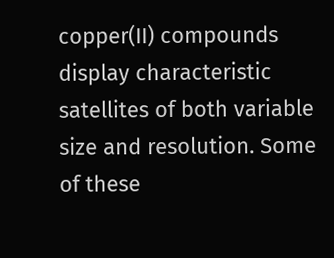copper(II) compounds display characteristic satellites of both variable size and resolution. Some of these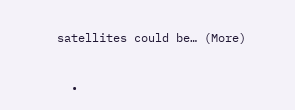satellites could be… (More)


  •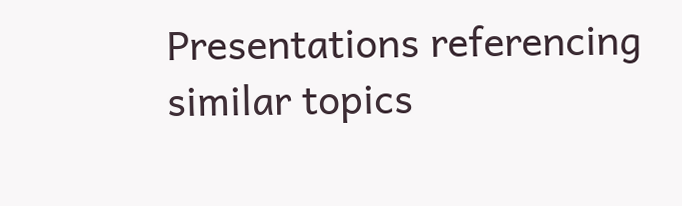Presentations referencing similar topics